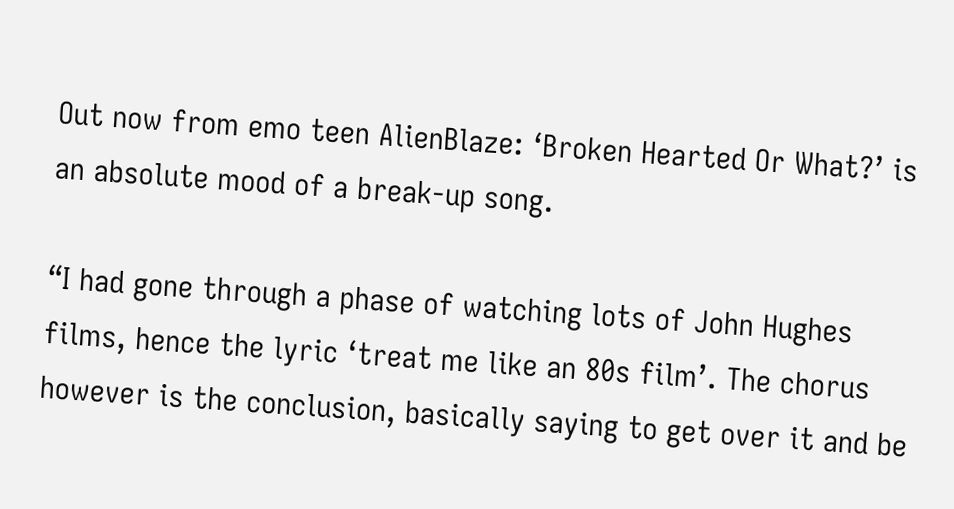Out now from emo teen AlienBlaze: ‘Broken Hearted Or What?’ is an absolute mood of a break-up song.

“I had gone through a phase of watching lots of John Hughes films, hence the lyric ‘treat me like an 80s film’. The chorus however is the conclusion, basically saying to get over it and be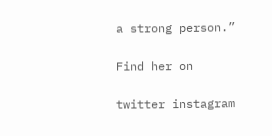a strong person.”

Find her on

twitter instagram